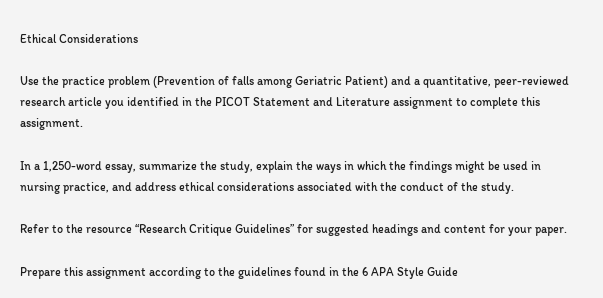Ethical Considerations

Use the practice problem (Prevention of falls among Geriatric Patient) and a quantitative, peer-reviewed research article you identified in the PICOT Statement and Literature assignment to complete this assignment.

In a 1,250-word essay, summarize the study, explain the ways in which the findings might be used in nursing practice, and address ethical considerations associated with the conduct of the study.

Refer to the resource “Research Critique Guidelines” for suggested headings and content for your paper.

Prepare this assignment according to the guidelines found in the 6 APA Style Guide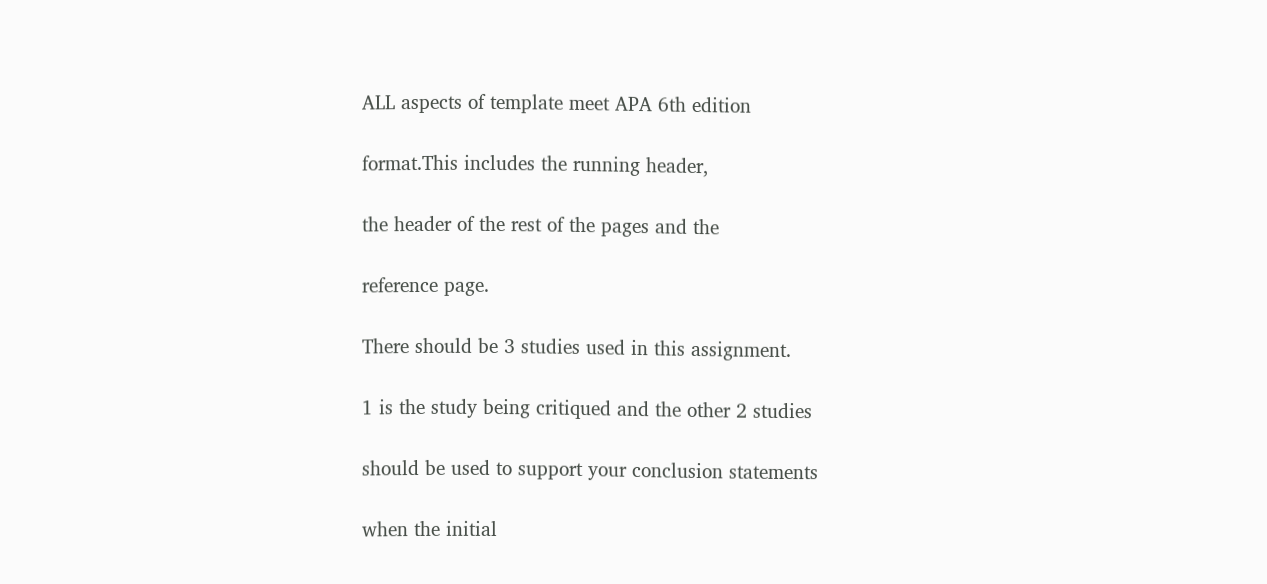ALL aspects of template meet APA 6th edition

format.This includes the running header,

the header of the rest of the pages and the

reference page.

There should be 3 studies used in this assignment.

1 is the study being critiqued and the other 2 studies

should be used to support your conclusion statements

when the initial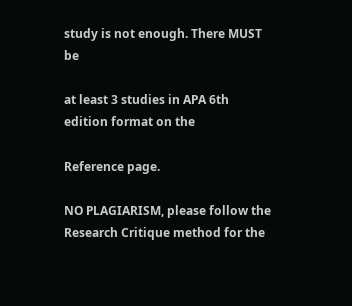study is not enough. There MUST be

at least 3 studies in APA 6th edition format on the

Reference page.

NO PLAGIARISM, please follow the Research Critique method for the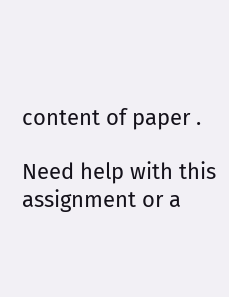content of paper .

Need help with this assignment or a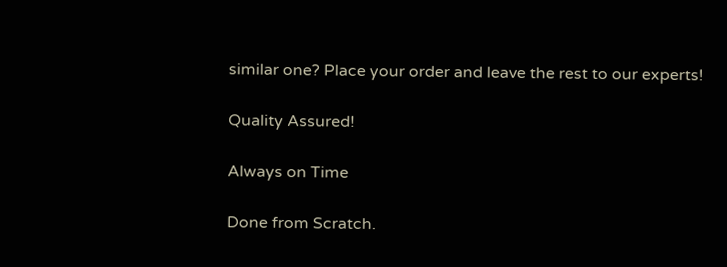similar one? Place your order and leave the rest to our experts!

Quality Assured!

Always on Time

Done from Scratch.